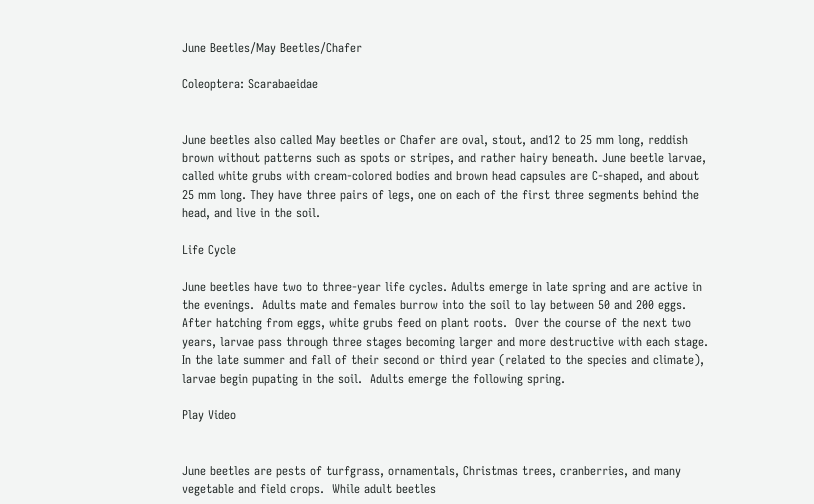June Beetles/May Beetles/Chafer

Coleoptera: Scarabaeidae


June beetles also called May beetles or Chafer are oval, stout, and12 to 25 mm long, reddish brown without patterns such as spots or stripes, and rather hairy beneath. June beetle larvae, called white grubs with cream-colored bodies and brown head capsules are C-shaped, and about 25 mm long. They have three pairs of legs, one on each of the first three segments behind the head, and live in the soil.

Life Cycle

June beetles have two to three-year life cycles. Adults emerge in late spring and are active in the evenings.  Adults mate and females burrow into the soil to lay between 50 and 200 eggs.  After hatching from eggs, white grubs feed on plant roots.  Over the course of the next two years, larvae pass through three stages becoming larger and more destructive with each stage.  In the late summer and fall of their second or third year (related to the species and climate), larvae begin pupating in the soil.  Adults emerge the following spring.

Play Video


June beetles are pests of turfgrass, ornamentals, Christmas trees, cranberries, and many vegetable and field crops.  While adult beetles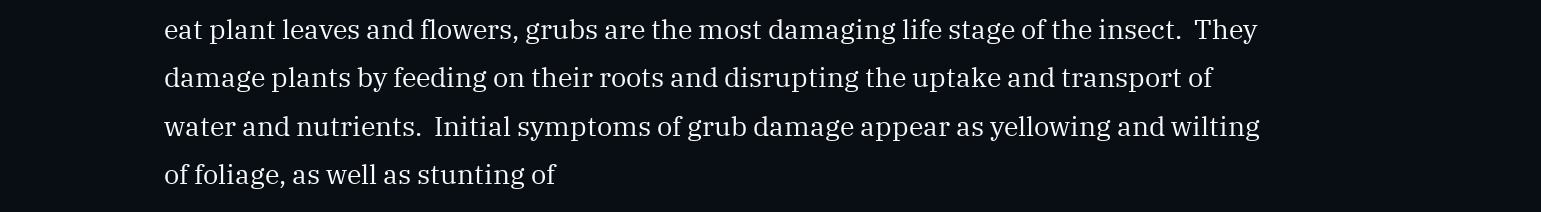eat plant leaves and flowers, grubs are the most damaging life stage of the insect.  They damage plants by feeding on their roots and disrupting the uptake and transport of water and nutrients.  Initial symptoms of grub damage appear as yellowing and wilting of foliage, as well as stunting of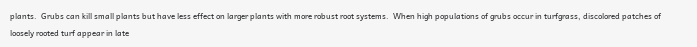plants.  Grubs can kill small plants but have less effect on larger plants with more robust root systems.  When high populations of grubs occur in turfgrass, discolored patches of loosely rooted turf appear in late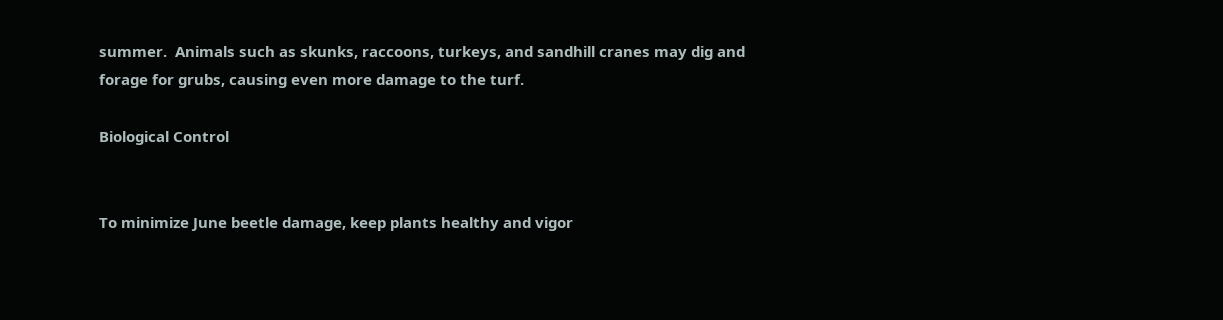summer.  Animals such as skunks, raccoons, turkeys, and sandhill cranes may dig and forage for grubs, causing even more damage to the turf.

Biological Control


To minimize June beetle damage, keep plants healthy and vigor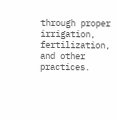through proper irrigation, fertilization, and other practices.